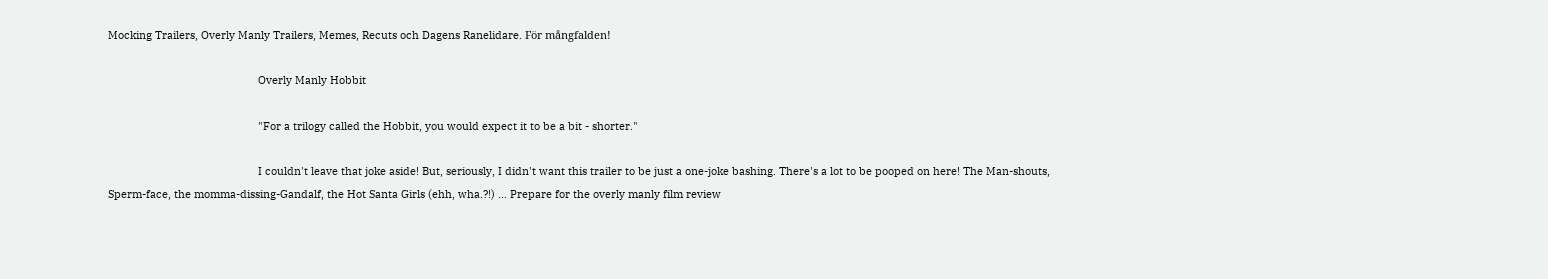Mocking Trailers, Overly Manly Trailers, Memes, Recuts och Dagens Ranelidare. För mångfalden!

                                                  Overly Manly Hobbit

                                                  "For a trilogy called the Hobbit, you would expect it to be a bit - shorter."

                                                  I couldn't leave that joke aside! But, seriously, I didn't want this trailer to be just a one-joke bashing. There's a lot to be pooped on here! The Man-shouts, Sperm-face, the momma-dissing-Gandalf, the Hot Santa Girls (ehh, wha.?!) ... Prepare for the overly manly film review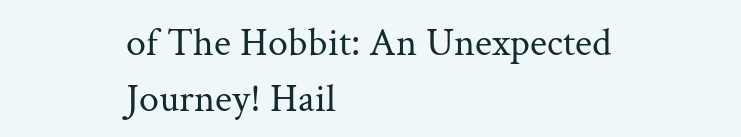of The Hobbit: An Unexpected Journey! Hail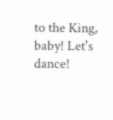to the King, baby! Let's dance!